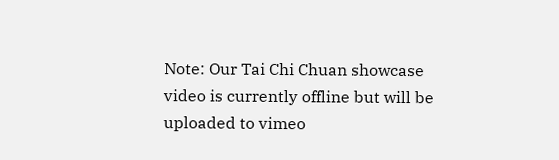Note: Our Tai Chi Chuan showcase video is currently offline but will be uploaded to vimeo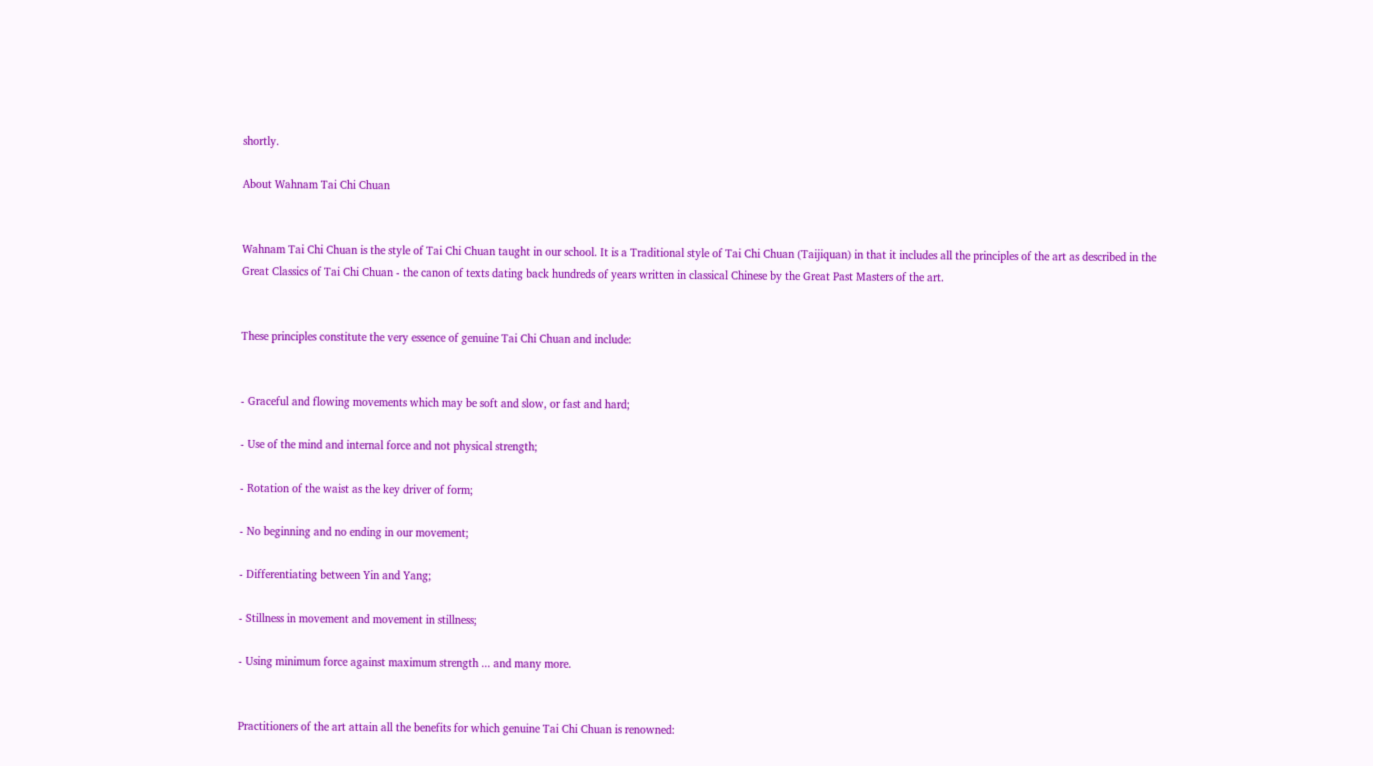shortly.

About Wahnam Tai Chi Chuan


Wahnam Tai Chi Chuan is the style of Tai Chi Chuan taught in our school. It is a Traditional style of Tai Chi Chuan (Taijiquan) in that it includes all the principles of the art as described in the Great Classics of Tai Chi Chuan - the canon of texts dating back hundreds of years written in classical Chinese by the Great Past Masters of the art.


These principles constitute the very essence of genuine Tai Chi Chuan and include:


- Graceful and flowing movements which may be soft and slow, or fast and hard;

- Use of the mind and internal force and not physical strength;

- Rotation of the waist as the key driver of form;

- No beginning and no ending in our movement;

- Differentiating between Yin and Yang;

- Stillness in movement and movement in stillness;

- Using minimum force against maximum strength ... and many more.


Practitioners of the art attain all the benefits for which genuine Tai Chi Chuan is renowned: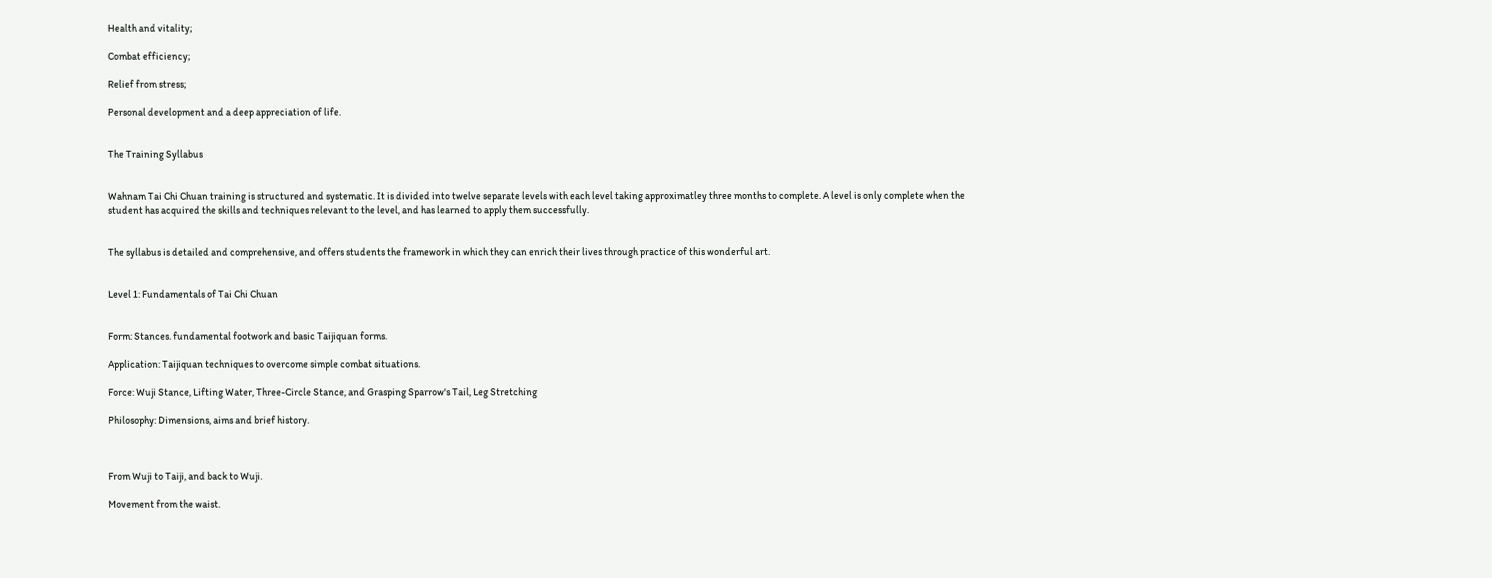Health and vitality;

Combat efficiency;

Relief from stress;

Personal development and a deep appreciation of life.


The Training Syllabus


Wahnam Tai Chi Chuan training is structured and systematic. It is divided into twelve separate levels with each level taking approximatley three months to complete. A level is only complete when the student has acquired the skills and techniques relevant to the level, and has learned to apply them successfully.


The syllabus is detailed and comprehensive, and offers students the framework in which they can enrich their lives through practice of this wonderful art.


Level 1: Fundamentals of Tai Chi Chuan


Form: Stances. fundamental footwork and basic Taijiquan forms.

Application: Taijiquan techniques to overcome simple combat situations.

Force: Wuji Stance, Lifting Water, Three-Circle Stance, and Grasping Sparrow's Tail, Leg Stretching

Philosophy: Dimensions, aims and brief history.



From Wuji to Taiji, and back to Wuji.

Movement from the waist.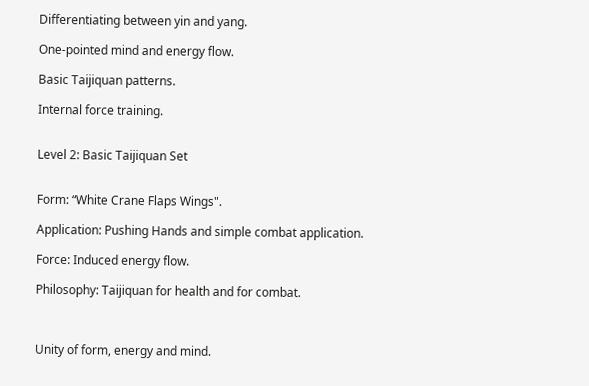Differentiating between yin and yang.

One-pointed mind and energy flow.

Basic Taijiquan patterns.

Internal force training.


Level 2: Basic Taijiquan Set


Form: “White Crane Flaps Wings".

Application: Pushing Hands and simple combat application.

Force: Induced energy flow.

Philosophy: Taijiquan for health and for combat.



Unity of form, energy and mind.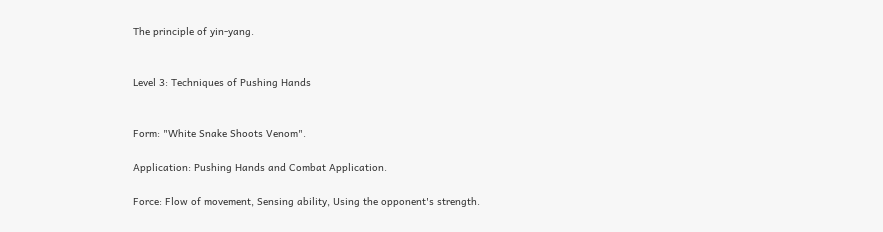The principle of yin-yang.


Level 3: Techniques of Pushing Hands


Form: "White Snake Shoots Venom".

Application: Pushing Hands and Combat Application.

Force: Flow of movement, Sensing ability, Using the opponent's strength.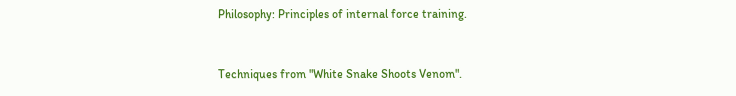Philosophy: Principles of internal force training.



Techniques from "White Snake Shoots Venom".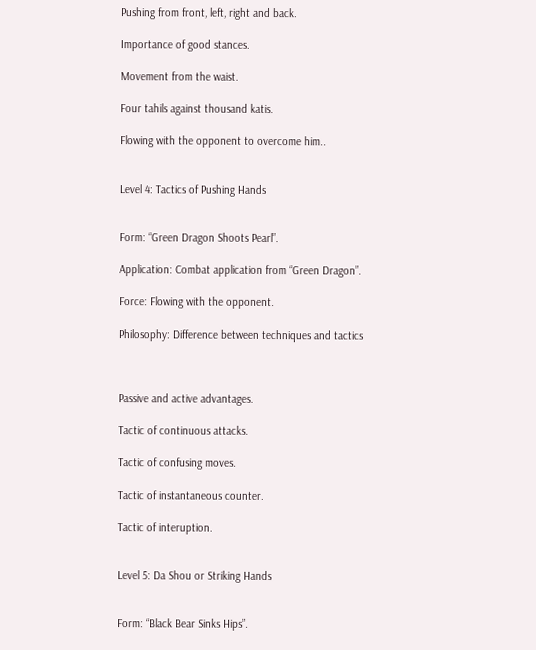Pushing from front, left, right and back.

Importance of good stances.

Movement from the waist.

Four tahils against thousand katis.

Flowing with the opponent to overcome him..


Level 4: Tactics of Pushing Hands


Form: “Green Dragon Shoots Pearl”.

Application: Combat application from “Green Dragon”.

Force: Flowing with the opponent.

Philosophy: Difference between techniques and tactics



Passive and active advantages.

Tactic of continuous attacks.

Tactic of confusing moves.

Tactic of instantaneous counter.

Tactic of interuption.


Level 5: Da Shou or Striking Hands


Form: “Black Bear Sinks Hips”.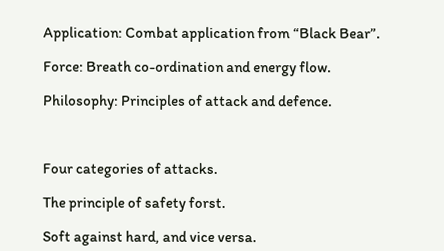Application: Combat application from “Black Bear”.

Force: Breath co-ordination and energy flow.

Philosophy: Principles of attack and defence.



Four categories of attacks.

The principle of safety forst.

Soft against hard, and vice versa.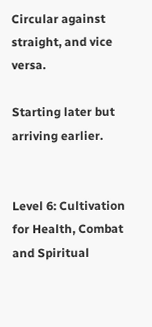Circular against straight, and vice versa.

Starting later but arriving earlier.


Level 6: Cultivation for Health, Combat and Spiritual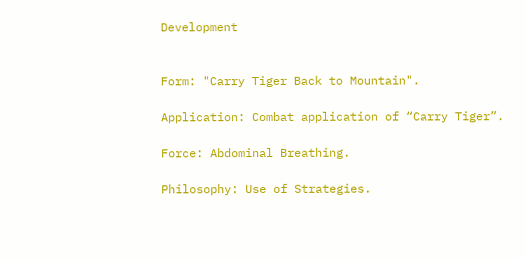Development


Form: "Carry Tiger Back to Mountain".

Application: Combat application of “Carry Tiger”.

Force: Abdominal Breathing.

Philosophy: Use of Strategies.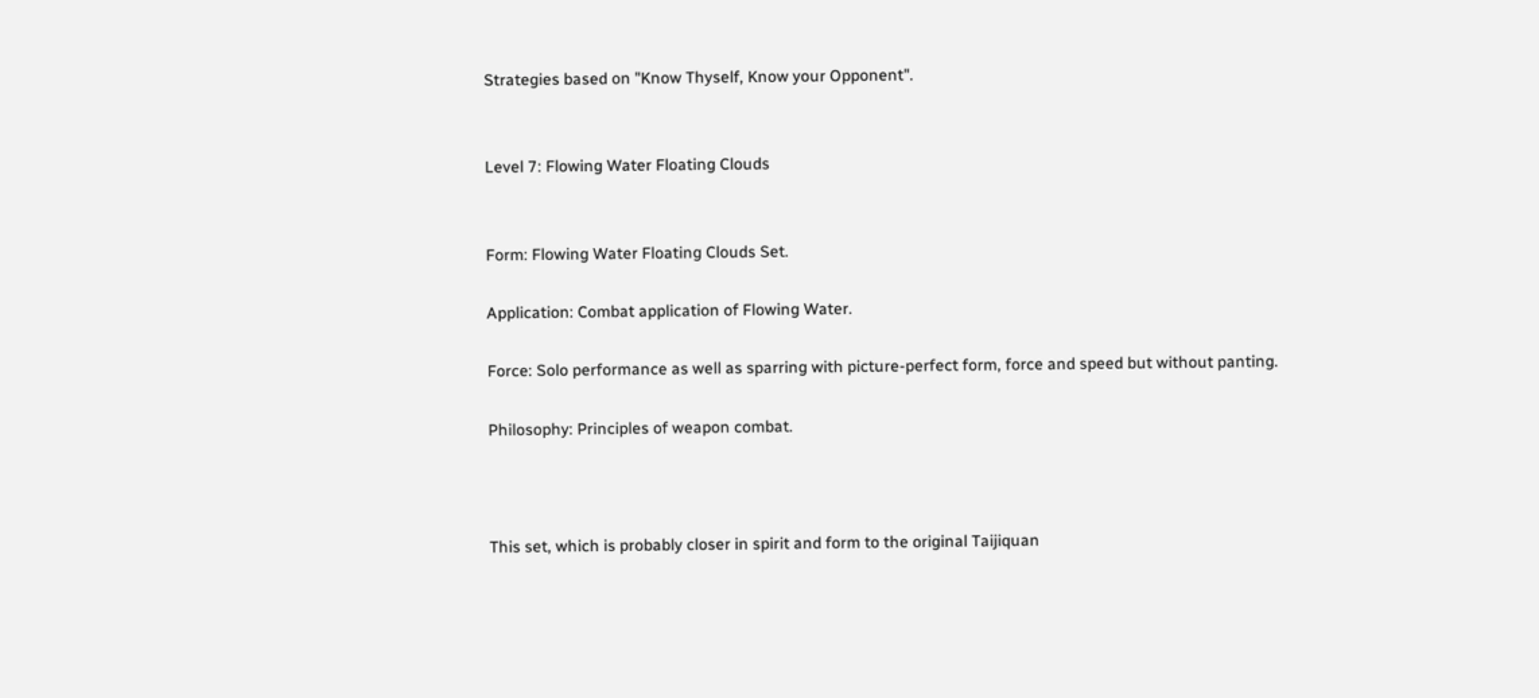Strategies based on "Know Thyself, Know your Opponent".


Level 7: Flowing Water Floating Clouds


Form: Flowing Water Floating Clouds Set.

Application: Combat application of Flowing Water.

Force: Solo performance as well as sparring with picture-perfect form, force and speed but without panting.

Philosophy: Principles of weapon combat.



This set, which is probably closer in spirit and form to the original Taijiquan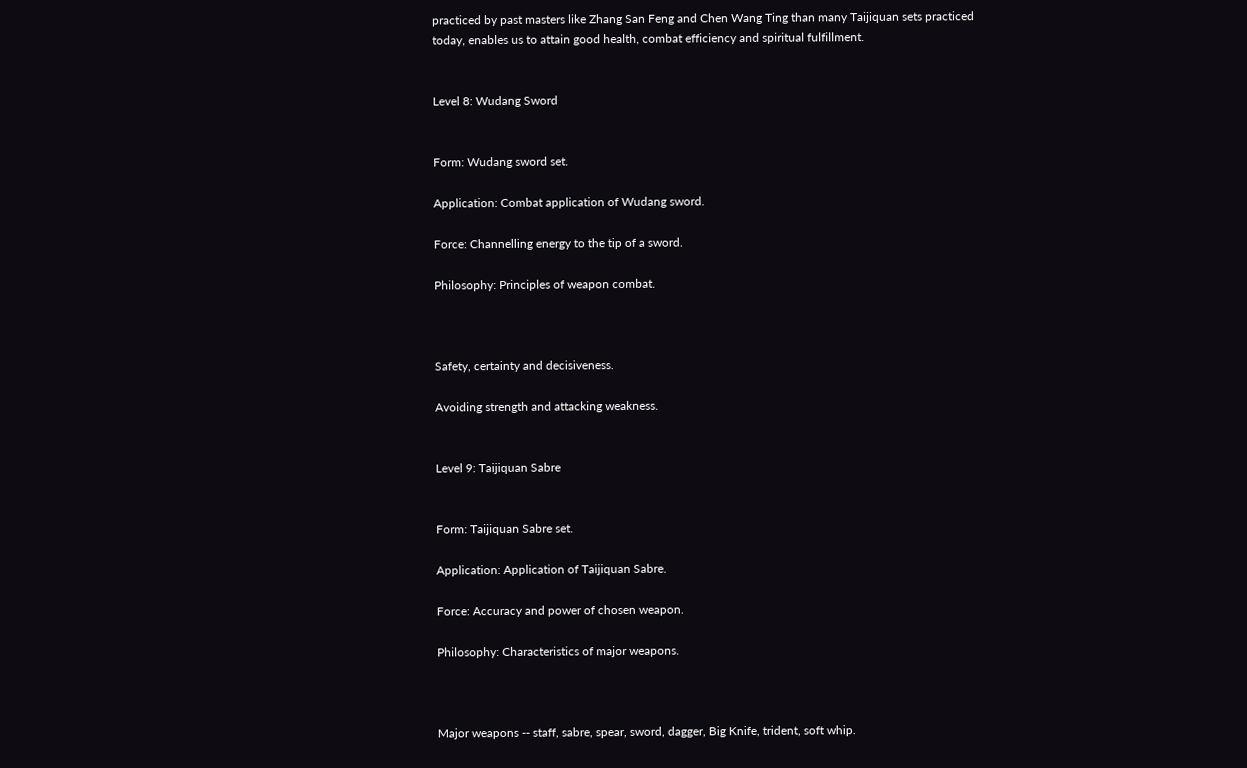practiced by past masters like Zhang San Feng and Chen Wang Ting than many Taijiquan sets practiced today, enables us to attain good health, combat efficiency and spiritual fulfillment.


Level 8: Wudang Sword


Form: Wudang sword set.

Application: Combat application of Wudang sword.

Force: Channelling energy to the tip of a sword.

Philosophy: Principles of weapon combat.



Safety, certainty and decisiveness.

Avoiding strength and attacking weakness.


Level 9: Taijiquan Sabre


Form: Taijiquan Sabre set.

Application: Application of Taijiquan Sabre.

Force: Accuracy and power of chosen weapon.

Philosophy: Characteristics of major weapons.



Major weapons -- staff, sabre, spear, sword, dagger, Big Knife, trident, soft whip.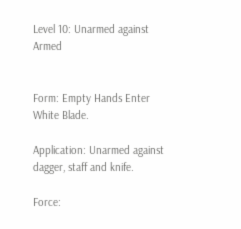Level 10: Unarmed against Armed


Form: Empty Hands Enter White Blade.

Application: Unarmed against dagger, staff and knife.

Force: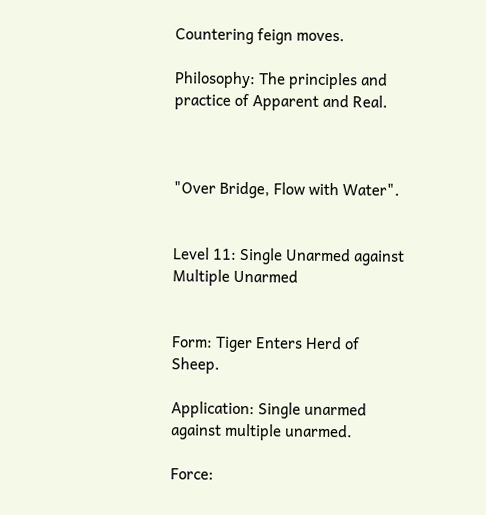Countering feign moves.

Philosophy: The principles and practice of Apparent and Real.



"Over Bridge, Flow with Water".


Level 11: Single Unarmed against Multiple Unarmed


Form: Tiger Enters Herd of Sheep.

Application: Single unarmed against multiple unarmed.

Force: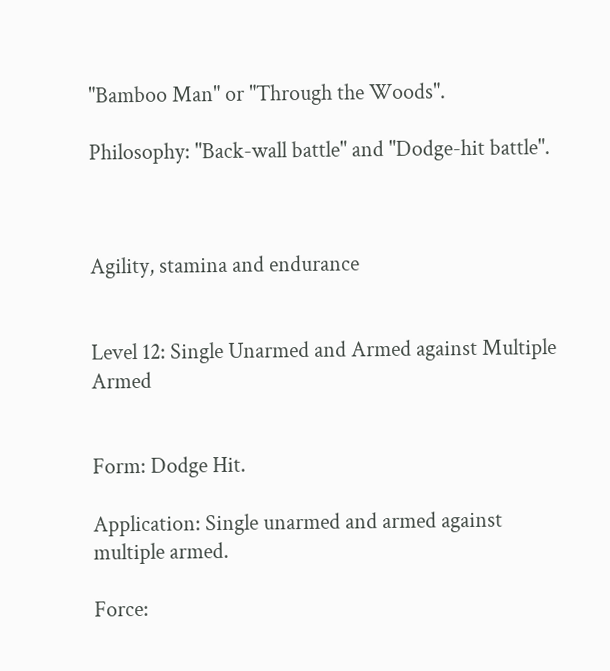"Bamboo Man" or "Through the Woods".

Philosophy: "Back-wall battle" and "Dodge-hit battle".



Agility, stamina and endurance


Level 12: Single Unarmed and Armed against Multiple Armed


Form: Dodge Hit.

Application: Single unarmed and armed against multiple armed.

Force: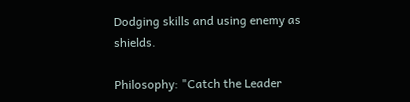Dodging skills and using enemy as shields.

Philosophy: "Catch the Leader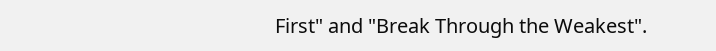First" and "Break Through the Weakest".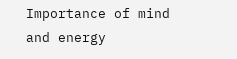Importance of mind and energy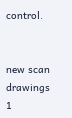control.


new scan drawings 1